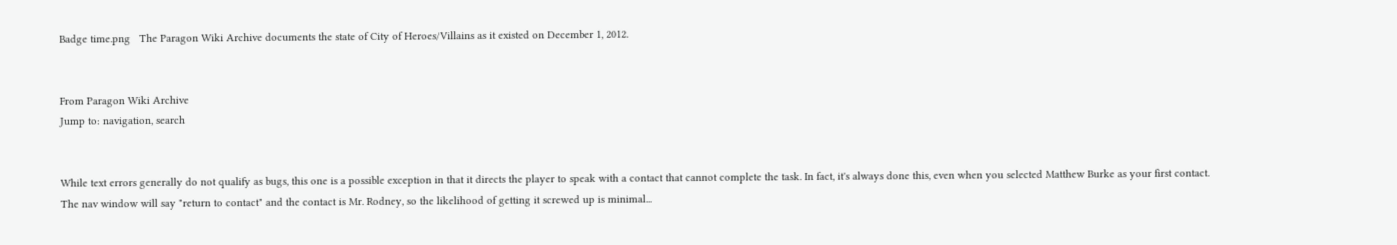Badge time.png   The Paragon Wiki Archive documents the state of City of Heroes/Villains as it existed on December 1, 2012.


From Paragon Wiki Archive
Jump to: navigation, search


While text errors generally do not qualify as bugs, this one is a possible exception in that it directs the player to speak with a contact that cannot complete the task. In fact, it's always done this, even when you selected Matthew Burke as your first contact. The nav window will say "return to contact" and the contact is Mr. Rodney, so the likelihood of getting it screwed up is minimal...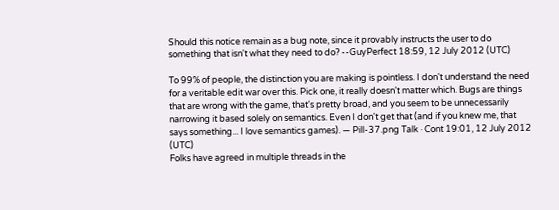Should this notice remain as a bug note, since it provably instructs the user to do something that isn't what they need to do? --GuyPerfect 18:59, 12 July 2012 (UTC)

To 99% of people, the distinction you are making is pointless. I don't understand the need for a veritable edit war over this. Pick one, it really doesn't matter which. Bugs are things that are wrong with the game, that's pretty broad, and you seem to be unnecessarily narrowing it based solely on semantics. Even I don't get that (and if you knew me, that says something... I love semantics games). — Pill-37.png Talk · Cont 19:01, 12 July 2012 (UTC)
Folks have agreed in multiple threads in the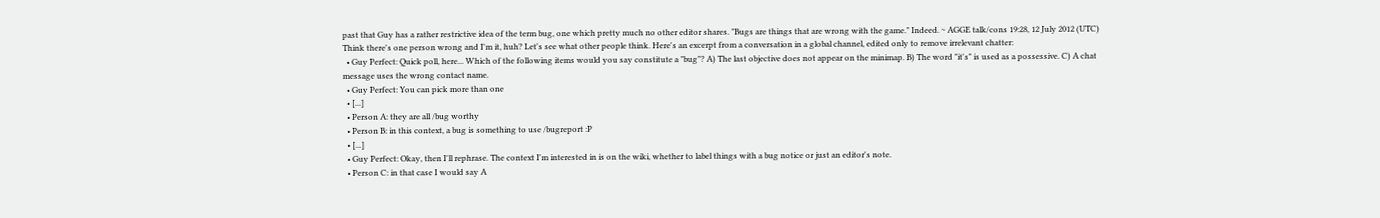past that Guy has a rather restrictive idea of the term bug, one which pretty much no other editor shares. "Bugs are things that are wrong with the game." Indeed. ~ AGGE talk/cons 19:28, 12 July 2012 (UTC)
Think there's one person wrong and I'm it, huh? Let's see what other people think. Here's an excerpt from a conversation in a global channel, edited only to remove irrelevant chatter:
  • Guy Perfect: Quick poll, here... Which of the following items would you say constitute a "bug"? A) The last objective does not appear on the minimap. B) The word "it's" is used as a possessive. C) A chat message uses the wrong contact name.
  • Guy Perfect: You can pick more than one
  • [...]
  • Person A: they are all /bug worthy
  • Person B: in this context, a bug is something to use /bugreport :P
  • [...]
  • Guy Perfect: Okay, then I'll rephrase. The context I'm interested in is on the wiki, whether to label things with a bug notice or just an editor's note.
  • Person C: in that case I would say A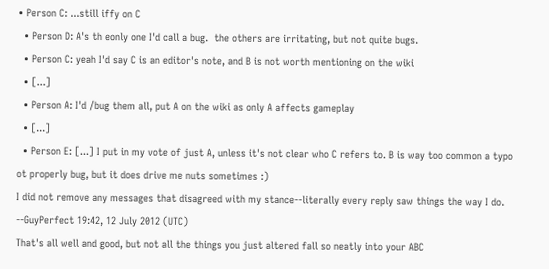• Person C: ...still iffy on C
  • Person D: A's th eonly one I'd call a bug.  the others are irritating, but not quite bugs.
  • Person C: yeah I'd say C is an editor's note, and B is not worth mentioning on the wiki
  • [...]
  • Person A: I'd /bug them all, put A on the wiki as only A affects gameplay
  • [...]
  • Person E: [...] I put in my vote of just A, unless it's not clear who C refers to. B is way too common a typo ot properly bug, but it does drive me nuts sometimes :)
I did not remove any messages that disagreed with my stance--literally every reply saw things the way I do. --GuyPerfect 19:42, 12 July 2012 (UTC)
That's all well and good, but not all the things you just altered fall so neatly into your ABC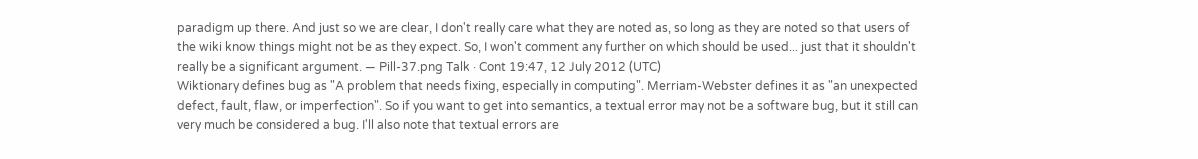paradigm up there. And just so we are clear, I don't really care what they are noted as, so long as they are noted so that users of the wiki know things might not be as they expect. So, I won't comment any further on which should be used... just that it shouldn't really be a significant argument. — Pill-37.png Talk · Cont 19:47, 12 July 2012 (UTC)
Wiktionary defines bug as "A problem that needs fixing, especially in computing". Merriam-Webster defines it as "an unexpected defect, fault, flaw, or imperfection". So if you want to get into semantics, a textual error may not be a software bug, but it still can very much be considered a bug. I'll also note that textual errors are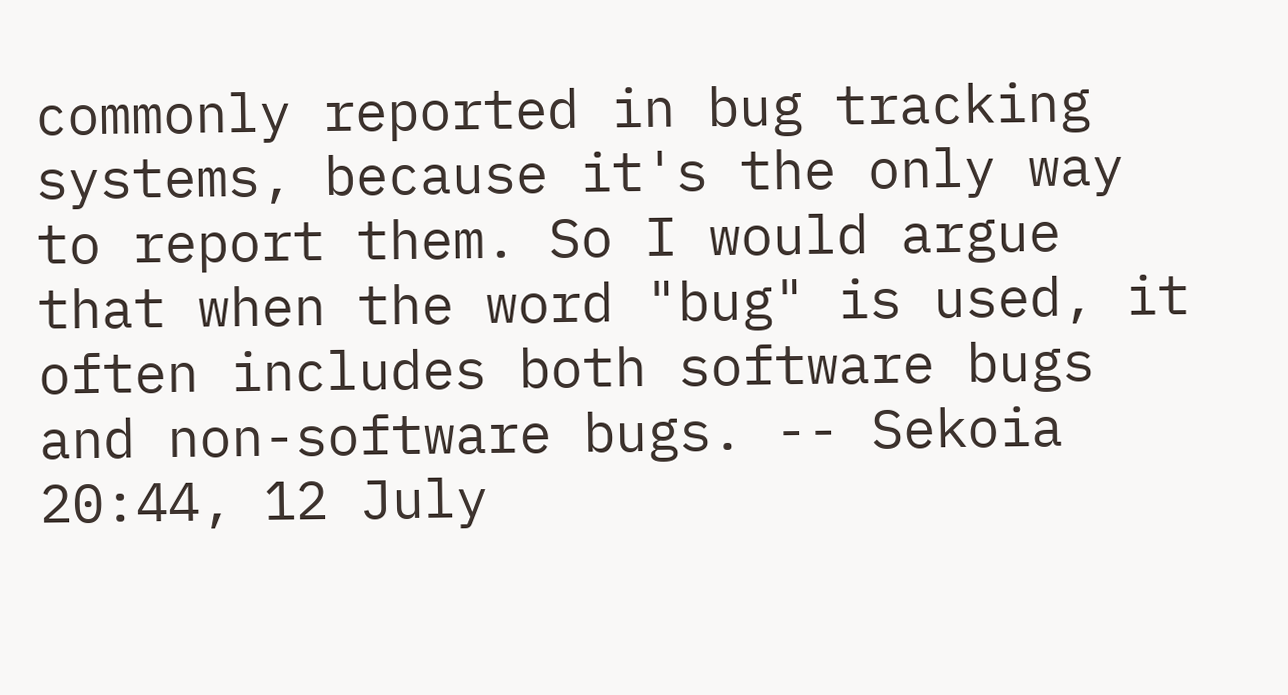commonly reported in bug tracking systems, because it's the only way to report them. So I would argue that when the word "bug" is used, it often includes both software bugs and non-software bugs. -- Sekoia 20:44, 12 July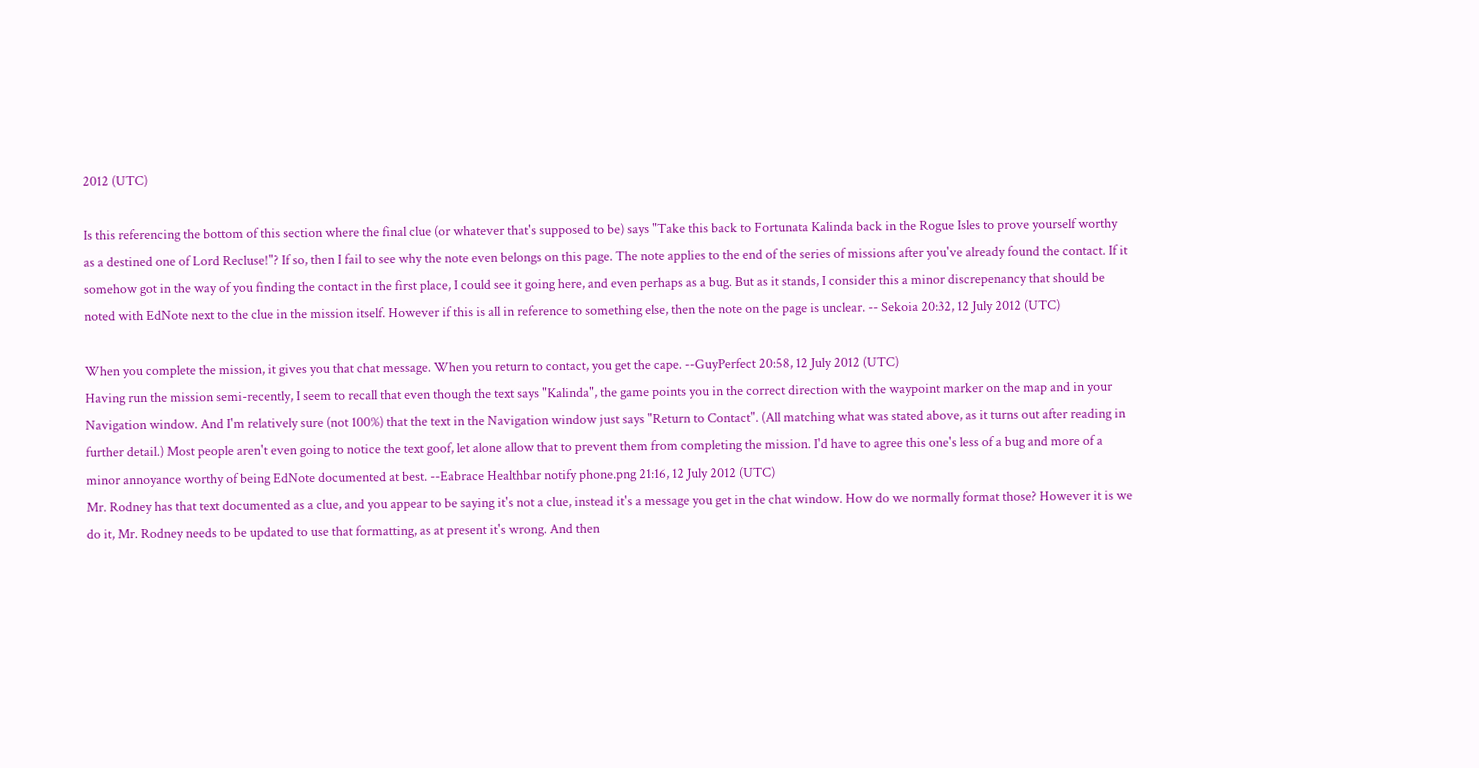2012 (UTC)

Is this referencing the bottom of this section where the final clue (or whatever that's supposed to be) says "Take this back to Fortunata Kalinda back in the Rogue Isles to prove yourself worthy as a destined one of Lord Recluse!"? If so, then I fail to see why the note even belongs on this page. The note applies to the end of the series of missions after you've already found the contact. If it somehow got in the way of you finding the contact in the first place, I could see it going here, and even perhaps as a bug. But as it stands, I consider this a minor discrepenancy that should be noted with EdNote next to the clue in the mission itself. However if this is all in reference to something else, then the note on the page is unclear. -- Sekoia 20:32, 12 July 2012 (UTC)

When you complete the mission, it gives you that chat message. When you return to contact, you get the cape. --GuyPerfect 20:58, 12 July 2012 (UTC)
Having run the mission semi-recently, I seem to recall that even though the text says "Kalinda", the game points you in the correct direction with the waypoint marker on the map and in your Navigation window. And I'm relatively sure (not 100%) that the text in the Navigation window just says "Return to Contact". (All matching what was stated above, as it turns out after reading in further detail.) Most people aren't even going to notice the text goof, let alone allow that to prevent them from completing the mission. I'd have to agree this one's less of a bug and more of a minor annoyance worthy of being EdNote documented at best. --Eabrace Healthbar notify phone.png 21:16, 12 July 2012 (UTC)
Mr. Rodney has that text documented as a clue, and you appear to be saying it's not a clue, instead it's a message you get in the chat window. How do we normally format those? However it is we do it, Mr. Rodney needs to be updated to use that formatting, as at present it's wrong. And then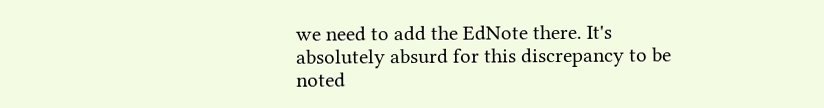we need to add the EdNote there. It's absolutely absurd for this discrepancy to be noted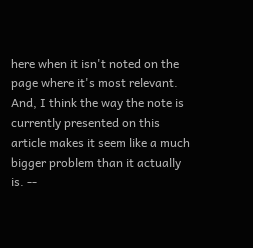here when it isn't noted on the page where it's most relevant. And, I think the way the note is currently presented on this article makes it seem like a much bigger problem than it actually is. --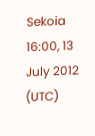Sekoia 16:00, 13 July 2012 (UTC)